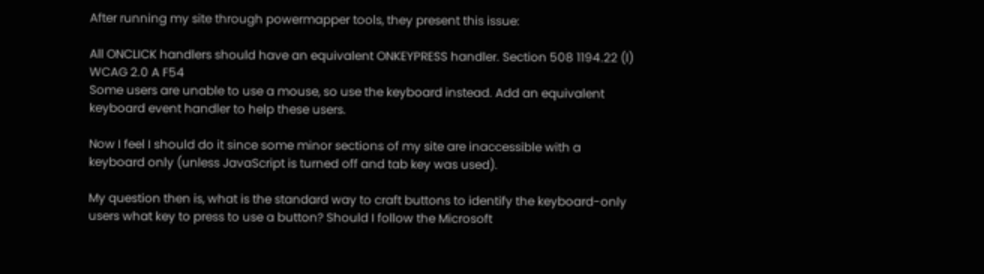After running my site through powermapper tools, they present this issue:

All ONCLICK handlers should have an equivalent ONKEYPRESS handler. Section 508 1194.22 (l) WCAG 2.0 A F54
Some users are unable to use a mouse, so use the keyboard instead. Add an equivalent keyboard event handler to help these users.

Now I feel I should do it since some minor sections of my site are inaccessible with a keyboard only (unless JavaScript is turned off and tab key was used).

My question then is, what is the standard way to craft buttons to identify the keyboard-only users what key to press to use a button? Should I follow the Microsoft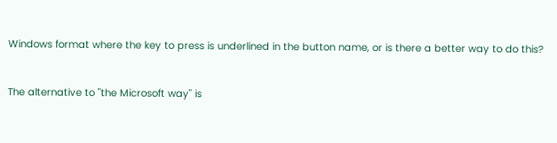Windows format where the key to press is underlined in the button name, or is there a better way to do this?


The alternative to "the Microsoft way" is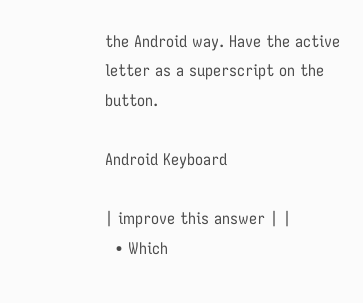the Android way. Have the active letter as a superscript on the button.

Android Keyboard

| improve this answer | |
  • Which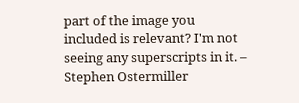part of the image you included is relevant? I'm not seeing any superscripts in it. – Stephen Ostermiller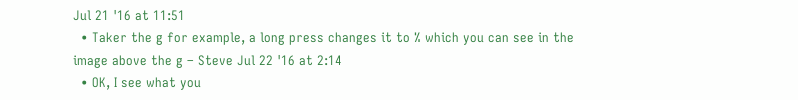Jul 21 '16 at 11:51
  • Taker the g for example, a long press changes it to % which you can see in the image above the g – Steve Jul 22 '16 at 2:14
  • OK, I see what you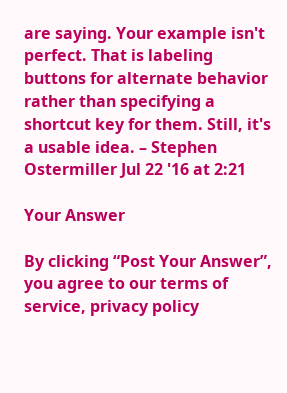are saying. Your example isn't perfect. That is labeling buttons for alternate behavior rather than specifying a shortcut key for them. Still, it's a usable idea. – Stephen Ostermiller Jul 22 '16 at 2:21

Your Answer

By clicking “Post Your Answer”, you agree to our terms of service, privacy policy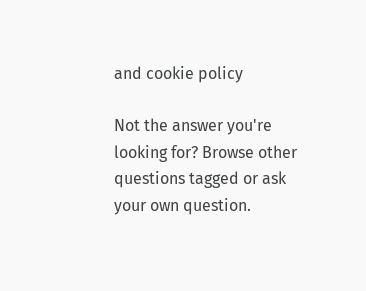and cookie policy

Not the answer you're looking for? Browse other questions tagged or ask your own question.